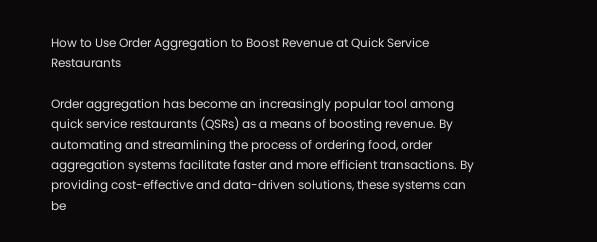How to Use Order Aggregation to Boost Revenue at Quick Service Restaurants

Order aggregation has become an increasingly popular tool among quick service restaurants (QSRs) as a means of boosting revenue. By automating and streamlining the process of ordering food, order aggregation systems facilitate faster and more efficient transactions. By providing cost-effective and data-driven solutions, these systems can be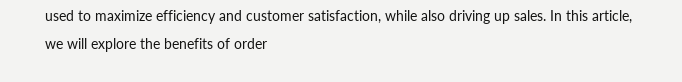used to maximize efficiency and customer satisfaction, while also driving up sales. In this article, we will explore the benefits of order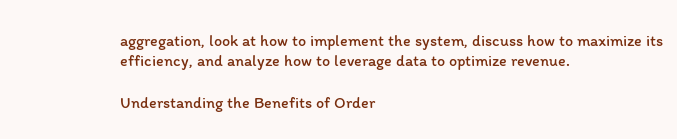aggregation, look at how to implement the system, discuss how to maximize its efficiency, and analyze how to leverage data to optimize revenue.

Understanding the Benefits of Order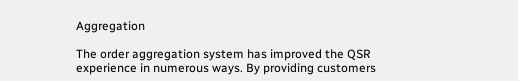Aggregation

The order aggregation system has improved the QSR experience in numerous ways. By providing customers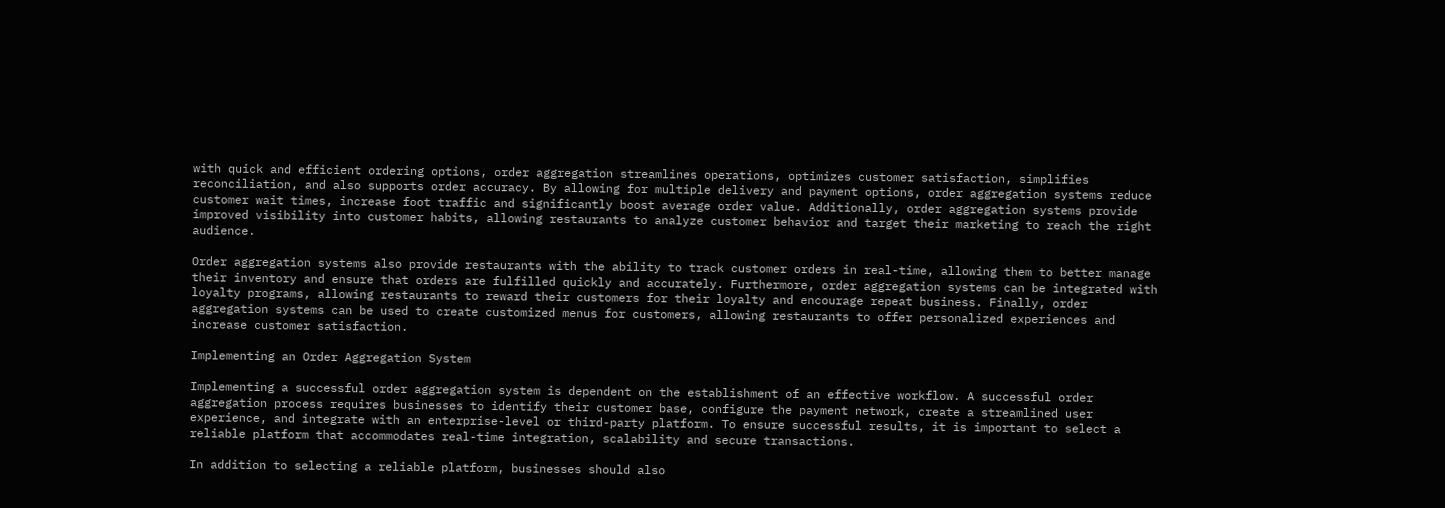with quick and efficient ordering options, order aggregation streamlines operations, optimizes customer satisfaction, simplifies reconciliation, and also supports order accuracy. By allowing for multiple delivery and payment options, order aggregation systems reduce customer wait times, increase foot traffic and significantly boost average order value. Additionally, order aggregation systems provide improved visibility into customer habits, allowing restaurants to analyze customer behavior and target their marketing to reach the right audience.

Order aggregation systems also provide restaurants with the ability to track customer orders in real-time, allowing them to better manage their inventory and ensure that orders are fulfilled quickly and accurately. Furthermore, order aggregation systems can be integrated with loyalty programs, allowing restaurants to reward their customers for their loyalty and encourage repeat business. Finally, order aggregation systems can be used to create customized menus for customers, allowing restaurants to offer personalized experiences and increase customer satisfaction.

Implementing an Order Aggregation System

Implementing a successful order aggregation system is dependent on the establishment of an effective workflow. A successful order aggregation process requires businesses to identify their customer base, configure the payment network, create a streamlined user experience, and integrate with an enterprise-level or third-party platform. To ensure successful results, it is important to select a reliable platform that accommodates real-time integration, scalability and secure transactions.

In addition to selecting a reliable platform, businesses should also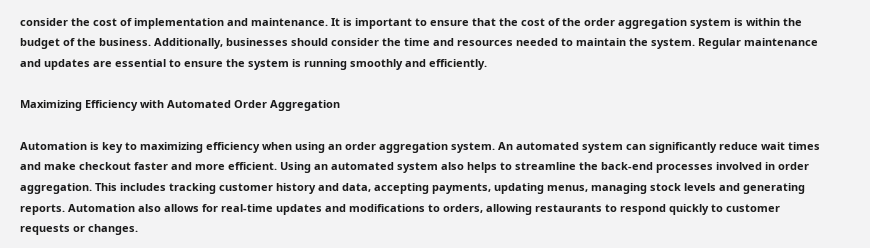consider the cost of implementation and maintenance. It is important to ensure that the cost of the order aggregation system is within the budget of the business. Additionally, businesses should consider the time and resources needed to maintain the system. Regular maintenance and updates are essential to ensure the system is running smoothly and efficiently.

Maximizing Efficiency with Automated Order Aggregation

Automation is key to maximizing efficiency when using an order aggregation system. An automated system can significantly reduce wait times and make checkout faster and more efficient. Using an automated system also helps to streamline the back-end processes involved in order aggregation. This includes tracking customer history and data, accepting payments, updating menus, managing stock levels and generating reports. Automation also allows for real-time updates and modifications to orders, allowing restaurants to respond quickly to customer requests or changes.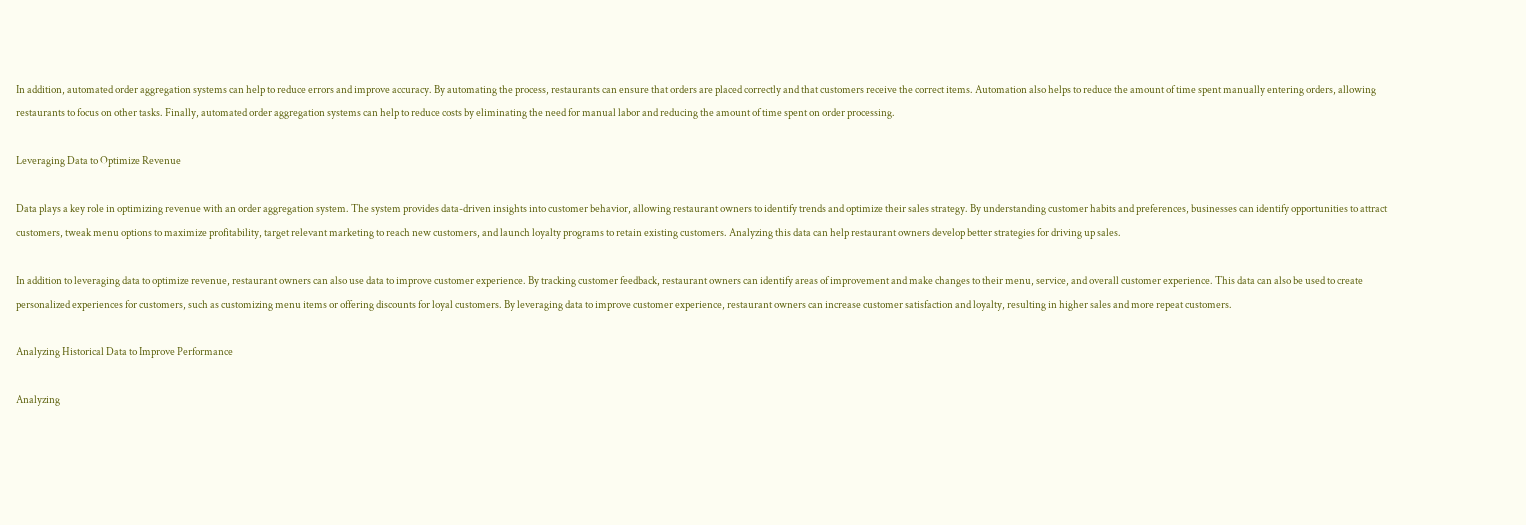In addition, automated order aggregation systems can help to reduce errors and improve accuracy. By automating the process, restaurants can ensure that orders are placed correctly and that customers receive the correct items. Automation also helps to reduce the amount of time spent manually entering orders, allowing restaurants to focus on other tasks. Finally, automated order aggregation systems can help to reduce costs by eliminating the need for manual labor and reducing the amount of time spent on order processing.

Leveraging Data to Optimize Revenue

Data plays a key role in optimizing revenue with an order aggregation system. The system provides data-driven insights into customer behavior, allowing restaurant owners to identify trends and optimize their sales strategy. By understanding customer habits and preferences, businesses can identify opportunities to attract customers, tweak menu options to maximize profitability, target relevant marketing to reach new customers, and launch loyalty programs to retain existing customers. Analyzing this data can help restaurant owners develop better strategies for driving up sales.

In addition to leveraging data to optimize revenue, restaurant owners can also use data to improve customer experience. By tracking customer feedback, restaurant owners can identify areas of improvement and make changes to their menu, service, and overall customer experience. This data can also be used to create personalized experiences for customers, such as customizing menu items or offering discounts for loyal customers. By leveraging data to improve customer experience, restaurant owners can increase customer satisfaction and loyalty, resulting in higher sales and more repeat customers.

Analyzing Historical Data to Improve Performance

Analyzing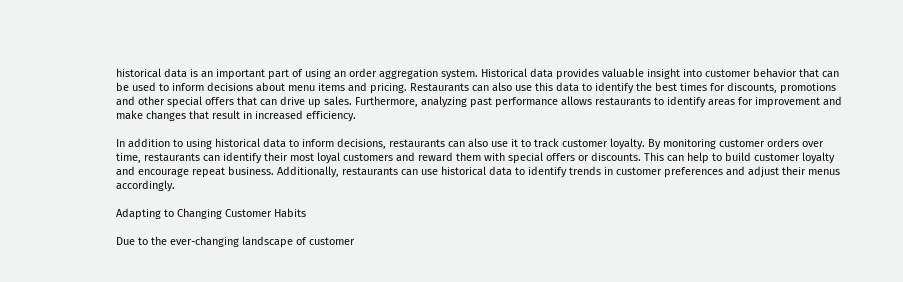historical data is an important part of using an order aggregation system. Historical data provides valuable insight into customer behavior that can be used to inform decisions about menu items and pricing. Restaurants can also use this data to identify the best times for discounts, promotions and other special offers that can drive up sales. Furthermore, analyzing past performance allows restaurants to identify areas for improvement and make changes that result in increased efficiency.

In addition to using historical data to inform decisions, restaurants can also use it to track customer loyalty. By monitoring customer orders over time, restaurants can identify their most loyal customers and reward them with special offers or discounts. This can help to build customer loyalty and encourage repeat business. Additionally, restaurants can use historical data to identify trends in customer preferences and adjust their menus accordingly.

Adapting to Changing Customer Habits

Due to the ever-changing landscape of customer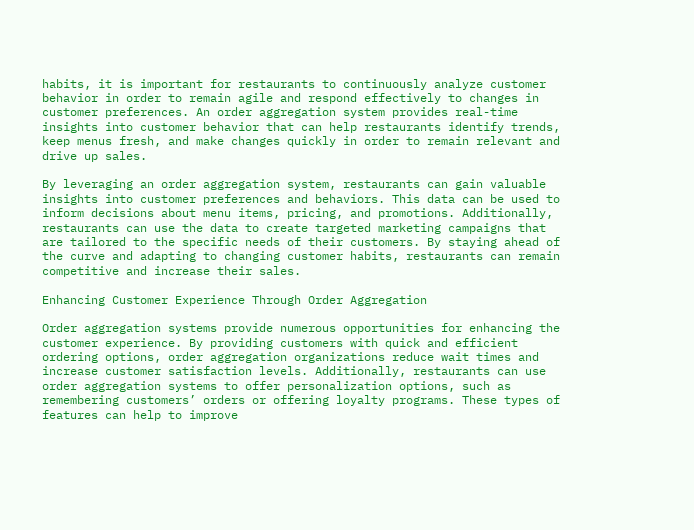habits, it is important for restaurants to continuously analyze customer behavior in order to remain agile and respond effectively to changes in customer preferences. An order aggregation system provides real-time insights into customer behavior that can help restaurants identify trends, keep menus fresh, and make changes quickly in order to remain relevant and drive up sales.

By leveraging an order aggregation system, restaurants can gain valuable insights into customer preferences and behaviors. This data can be used to inform decisions about menu items, pricing, and promotions. Additionally, restaurants can use the data to create targeted marketing campaigns that are tailored to the specific needs of their customers. By staying ahead of the curve and adapting to changing customer habits, restaurants can remain competitive and increase their sales.

Enhancing Customer Experience Through Order Aggregation

Order aggregation systems provide numerous opportunities for enhancing the customer experience. By providing customers with quick and efficient ordering options, order aggregation organizations reduce wait times and increase customer satisfaction levels. Additionally, restaurants can use order aggregation systems to offer personalization options, such as remembering customers’ orders or offering loyalty programs. These types of features can help to improve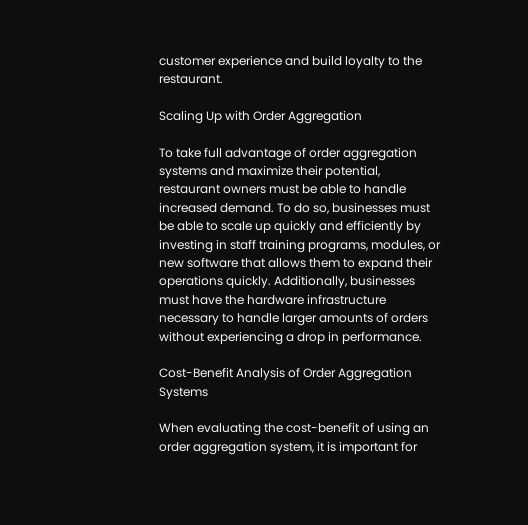customer experience and build loyalty to the restaurant.

Scaling Up with Order Aggregation

To take full advantage of order aggregation systems and maximize their potential, restaurant owners must be able to handle increased demand. To do so, businesses must be able to scale up quickly and efficiently by investing in staff training programs, modules, or new software that allows them to expand their operations quickly. Additionally, businesses must have the hardware infrastructure necessary to handle larger amounts of orders without experiencing a drop in performance.

Cost-Benefit Analysis of Order Aggregation Systems

When evaluating the cost-benefit of using an order aggregation system, it is important for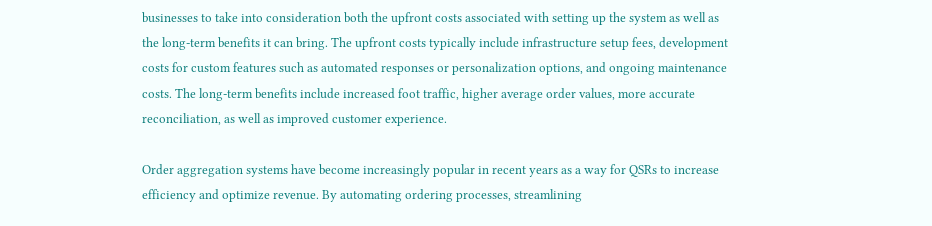businesses to take into consideration both the upfront costs associated with setting up the system as well as the long-term benefits it can bring. The upfront costs typically include infrastructure setup fees, development costs for custom features such as automated responses or personalization options, and ongoing maintenance costs. The long-term benefits include increased foot traffic, higher average order values, more accurate reconciliation, as well as improved customer experience.

Order aggregation systems have become increasingly popular in recent years as a way for QSRs to increase efficiency and optimize revenue. By automating ordering processes, streamlining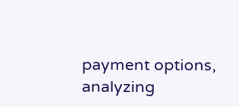payment options, analyzing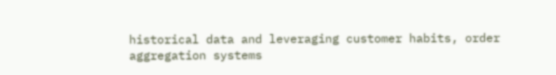historical data and leveraging customer habits, order aggregation systems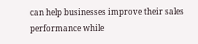can help businesses improve their sales performance while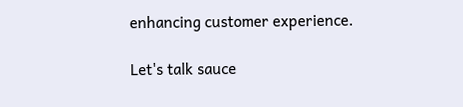enhancing customer experience.

Let's talk sauce